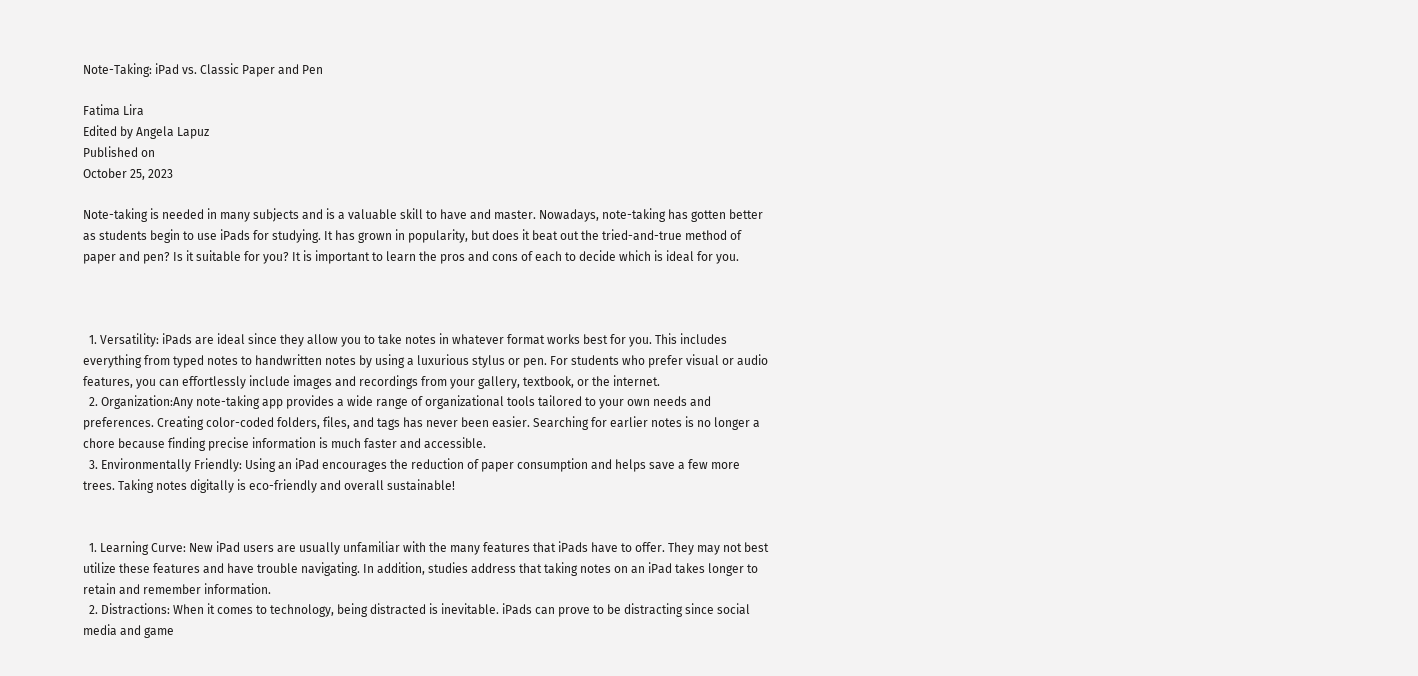Note-Taking: iPad vs. Classic Paper and Pen

Fatima Lira
Edited by Angela Lapuz
Published on
October 25, 2023

Note-taking is needed in many subjects and is a valuable skill to have and master. Nowadays, note-taking has gotten better as students begin to use iPads for studying. It has grown in popularity, but does it beat out the tried-and-true method of paper and pen? Is it suitable for you? It is important to learn the pros and cons of each to decide which is ideal for you.



  1. Versatility: iPads are ideal since they allow you to take notes in whatever format works best for you. This includes everything from typed notes to handwritten notes by using a luxurious stylus or pen. For students who prefer visual or audio features, you can effortlessly include images and recordings from your gallery, textbook, or the internet.
  2. Organization:Any note-taking app provides a wide range of organizational tools tailored to your own needs and preferences. Creating color-coded folders, files, and tags has never been easier. Searching for earlier notes is no longer a chore because finding precise information is much faster and accessible.
  3. Environmentally Friendly: Using an iPad encourages the reduction of paper consumption and helps save a few more trees. Taking notes digitally is eco-friendly and overall sustainable!


  1. Learning Curve: New iPad users are usually unfamiliar with the many features that iPads have to offer. They may not best utilize these features and have trouble navigating. In addition, studies address that taking notes on an iPad takes longer to retain and remember information.
  2. Distractions: When it comes to technology, being distracted is inevitable. iPads can prove to be distracting since social media and game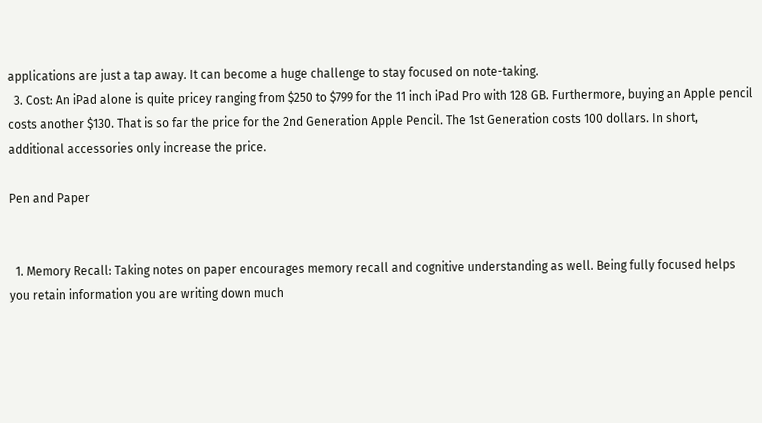applications are just a tap away. It can become a huge challenge to stay focused on note-taking.
  3. Cost: An iPad alone is quite pricey ranging from $250 to $799 for the 11 inch iPad Pro with 128 GB. Furthermore, buying an Apple pencil costs another $130. That is so far the price for the 2nd Generation Apple Pencil. The 1st Generation costs 100 dollars. In short, additional accessories only increase the price.

Pen and Paper


  1. Memory Recall: Taking notes on paper encourages memory recall and cognitive understanding as well. Being fully focused helps you retain information you are writing down much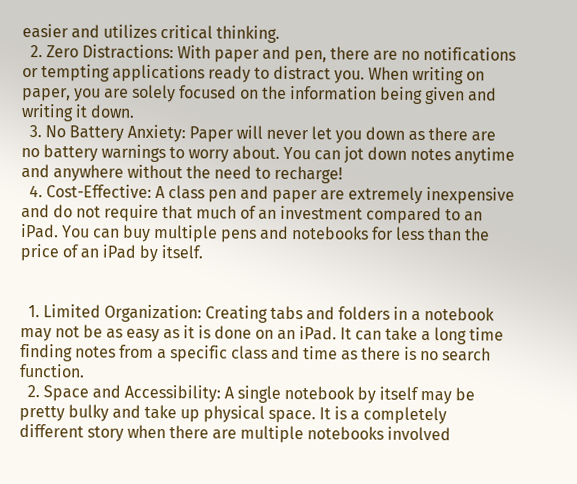easier and utilizes critical thinking.
  2. Zero Distractions: With paper and pen, there are no notifications or tempting applications ready to distract you. When writing on paper, you are solely focused on the information being given and writing it down.
  3. No Battery Anxiety: Paper will never let you down as there are no battery warnings to worry about. You can jot down notes anytime and anywhere without the need to recharge!
  4. Cost-Effective: A class pen and paper are extremely inexpensive and do not require that much of an investment compared to an iPad. You can buy multiple pens and notebooks for less than the price of an iPad by itself.


  1. Limited Organization: Creating tabs and folders in a notebook may not be as easy as it is done on an iPad. It can take a long time finding notes from a specific class and time as there is no search function.
  2. Space and Accessibility: A single notebook by itself may be pretty bulky and take up physical space. It is a completely different story when there are multiple notebooks involved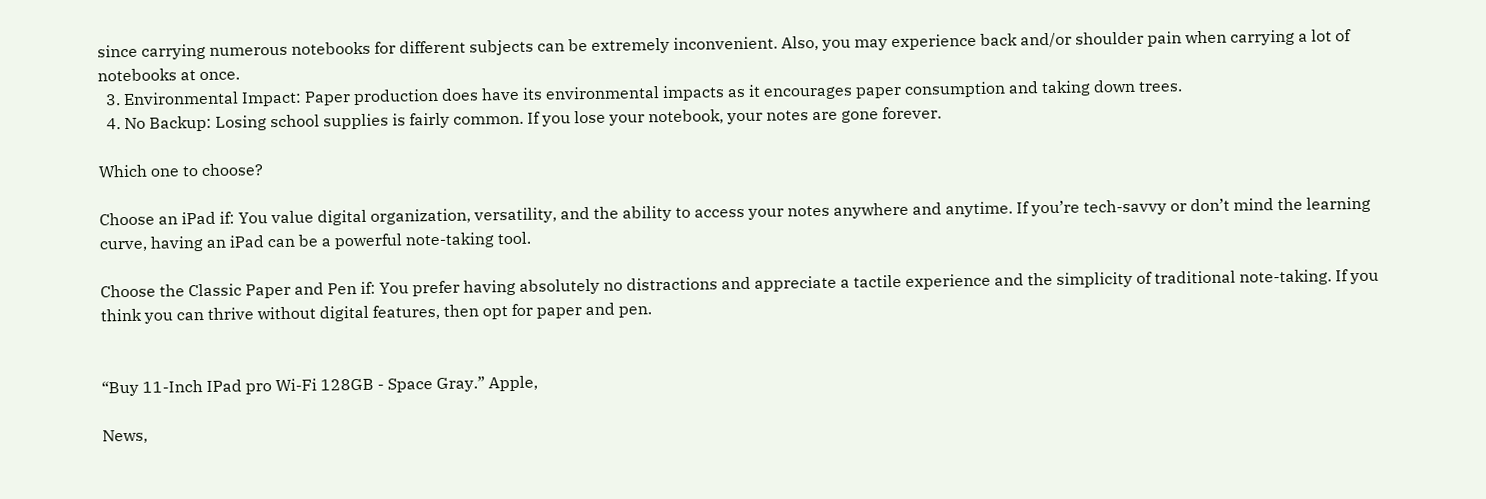since carrying numerous notebooks for different subjects can be extremely inconvenient. Also, you may experience back and/or shoulder pain when carrying a lot of notebooks at once.
  3. Environmental Impact: Paper production does have its environmental impacts as it encourages paper consumption and taking down trees.
  4. No Backup: Losing school supplies is fairly common. If you lose your notebook, your notes are gone forever.

Which one to choose?

Choose an iPad if: You value digital organization, versatility, and the ability to access your notes anywhere and anytime. If you’re tech-savvy or don’t mind the learning curve, having an iPad can be a powerful note-taking tool.

Choose the Classic Paper and Pen if: You prefer having absolutely no distractions and appreciate a tactile experience and the simplicity of traditional note-taking. If you think you can thrive without digital features, then opt for paper and pen.


“Buy 11-Inch IPad pro Wi-Fi 128GB - Space Gray.” Apple,

News,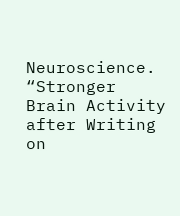Neuroscience. “Stronger Brain Activity after Writing on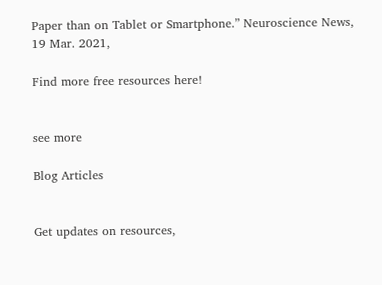Paper than on Tablet or Smartphone.” Neuroscience News, 19 Mar. 2021,

Find more free resources here!


see more

Blog Articles


Get updates on resources,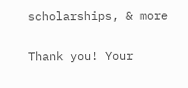scholarships, & more

Thank you! Your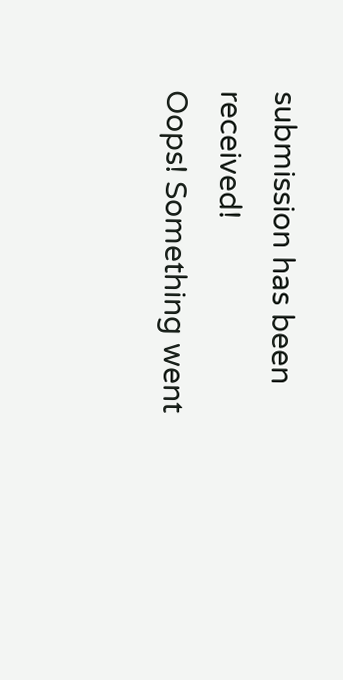submission has been received!
Oops! Something went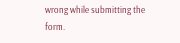wrong while submitting the form.